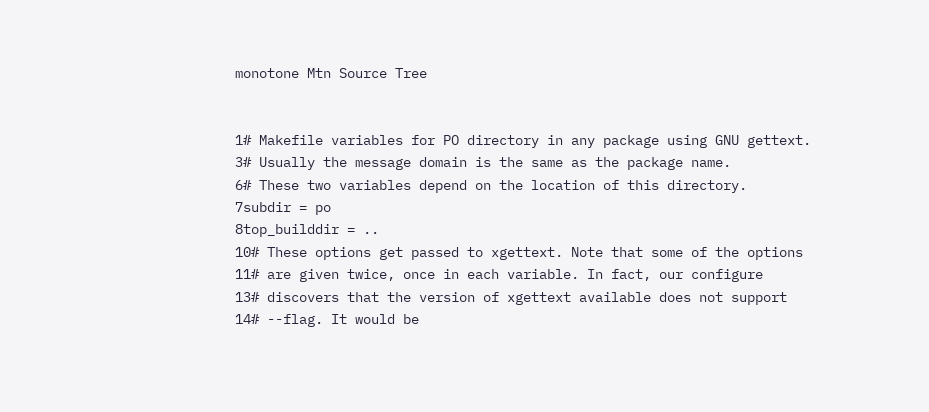monotone Mtn Source Tree


1# Makefile variables for PO directory in any package using GNU gettext.
3# Usually the message domain is the same as the package name.
6# These two variables depend on the location of this directory.
7subdir = po
8top_builddir = ..
10# These options get passed to xgettext. Note that some of the options
11# are given twice, once in each variable. In fact, our configure
13# discovers that the version of xgettext available does not support
14# --flag. It would be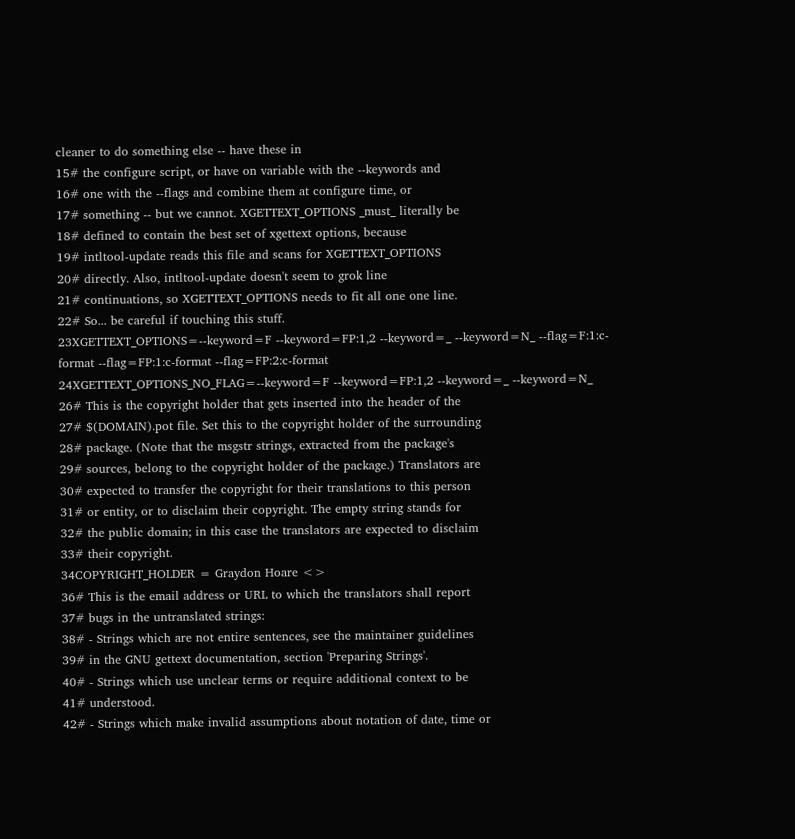cleaner to do something else -- have these in
15# the configure script, or have on variable with the --keywords and
16# one with the --flags and combine them at configure time, or
17# something -- but we cannot. XGETTEXT_OPTIONS _must_ literally be
18# defined to contain the best set of xgettext options, because
19# intltool-update reads this file and scans for XGETTEXT_OPTIONS
20# directly. Also, intltool-update doesn't seem to grok line
21# continuations, so XGETTEXT_OPTIONS needs to fit all one one line.
22# So... be careful if touching this stuff.
23XGETTEXT_OPTIONS=--keyword=F --keyword=FP:1,2 --keyword=_ --keyword=N_ --flag=F:1:c-format --flag=FP:1:c-format --flag=FP:2:c-format
24XGETTEXT_OPTIONS_NO_FLAG=--keyword=F --keyword=FP:1,2 --keyword=_ --keyword=N_
26# This is the copyright holder that gets inserted into the header of the
27# $(DOMAIN).pot file. Set this to the copyright holder of the surrounding
28# package. (Note that the msgstr strings, extracted from the package's
29# sources, belong to the copyright holder of the package.) Translators are
30# expected to transfer the copyright for their translations to this person
31# or entity, or to disclaim their copyright. The empty string stands for
32# the public domain; in this case the translators are expected to disclaim
33# their copyright.
34COPYRIGHT_HOLDER = Graydon Hoare <>
36# This is the email address or URL to which the translators shall report
37# bugs in the untranslated strings:
38# - Strings which are not entire sentences, see the maintainer guidelines
39# in the GNU gettext documentation, section 'Preparing Strings'.
40# - Strings which use unclear terms or require additional context to be
41# understood.
42# - Strings which make invalid assumptions about notation of date, time or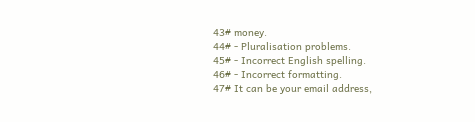43# money.
44# - Pluralisation problems.
45# - Incorrect English spelling.
46# - Incorrect formatting.
47# It can be your email address,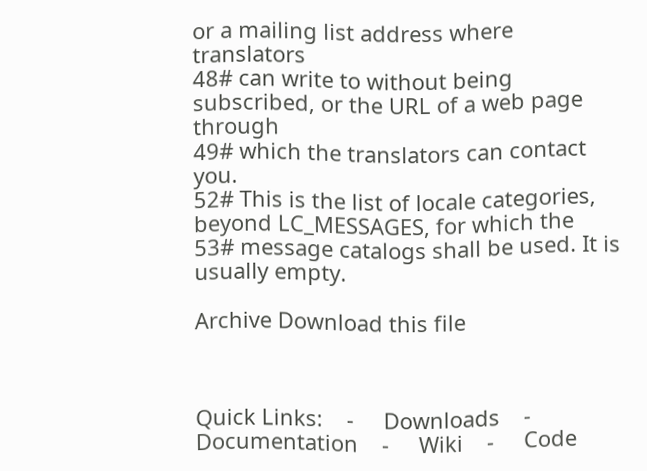or a mailing list address where translators
48# can write to without being subscribed, or the URL of a web page through
49# which the translators can contact you.
52# This is the list of locale categories, beyond LC_MESSAGES, for which the
53# message catalogs shall be used. It is usually empty.

Archive Download this file



Quick Links:    -     Downloads    -     Documentation    -     Wiki    -     Code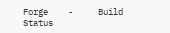Forge    -     Build Status